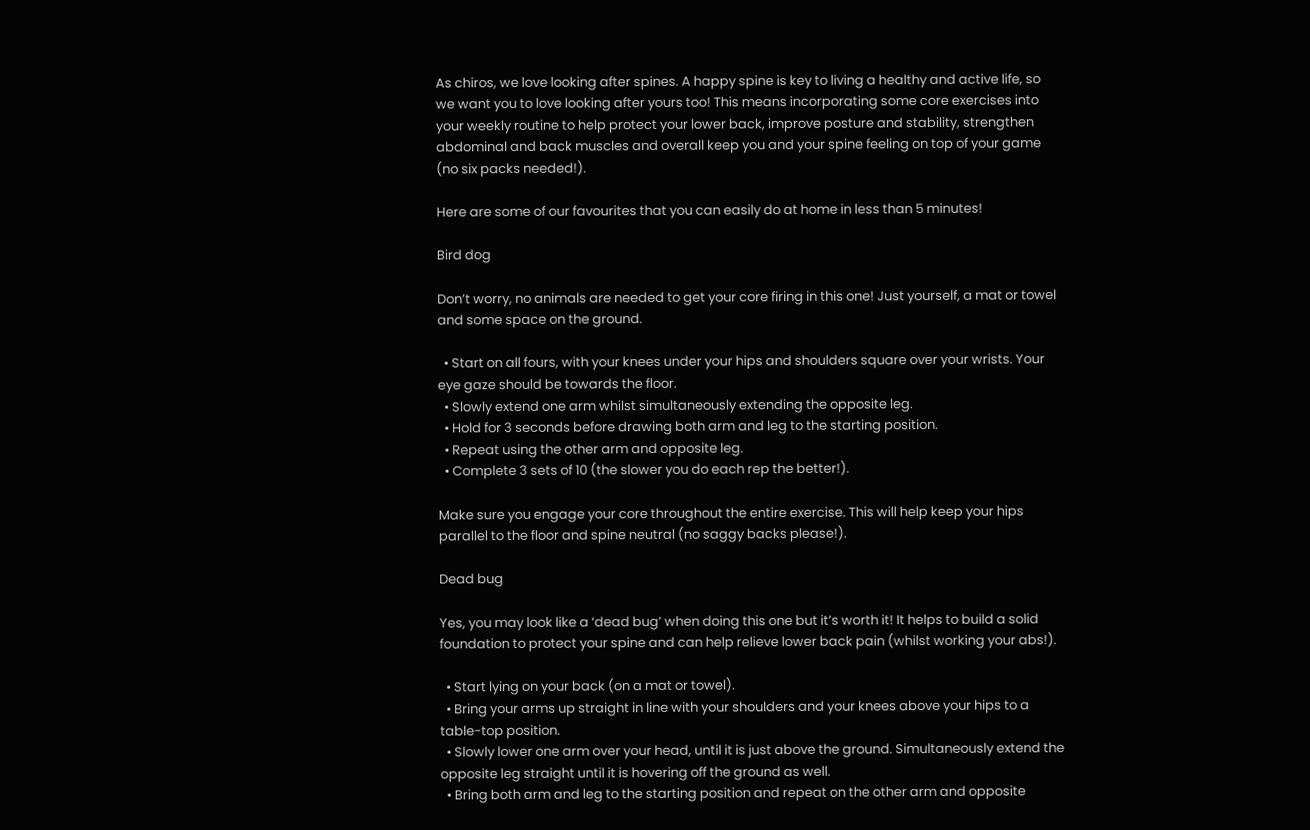As chiros, we love looking after spines. A happy spine is key to living a healthy and active life, so we want you to love looking after yours too! This means incorporating some core exercises into your weekly routine to help protect your lower back, improve posture and stability, strengthen abdominal and back muscles and overall keep you and your spine feeling on top of your game (no six packs needed!).

Here are some of our favourites that you can easily do at home in less than 5 minutes!

Bird dog

Don’t worry, no animals are needed to get your core firing in this one! Just yourself, a mat or towel and some space on the ground.

  • Start on all fours, with your knees under your hips and shoulders square over your wrists. Your eye gaze should be towards the floor.
  • Slowly extend one arm whilst simultaneously extending the opposite leg.
  • Hold for 3 seconds before drawing both arm and leg to the starting position.
  • Repeat using the other arm and opposite leg.
  • Complete 3 sets of 10 (the slower you do each rep the better!).

Make sure you engage your core throughout the entire exercise. This will help keep your hips parallel to the floor and spine neutral (no saggy backs please!).

Dead bug

Yes, you may look like a ‘dead bug’ when doing this one but it’s worth it! It helps to build a solid foundation to protect your spine and can help relieve lower back pain (whilst working your abs!).

  • Start lying on your back (on a mat or towel).
  • Bring your arms up straight in line with your shoulders and your knees above your hips to a table-top position.
  • Slowly lower one arm over your head, until it is just above the ground. Simultaneously extend the opposite leg straight until it is hovering off the ground as well.
  • Bring both arm and leg to the starting position and repeat on the other arm and opposite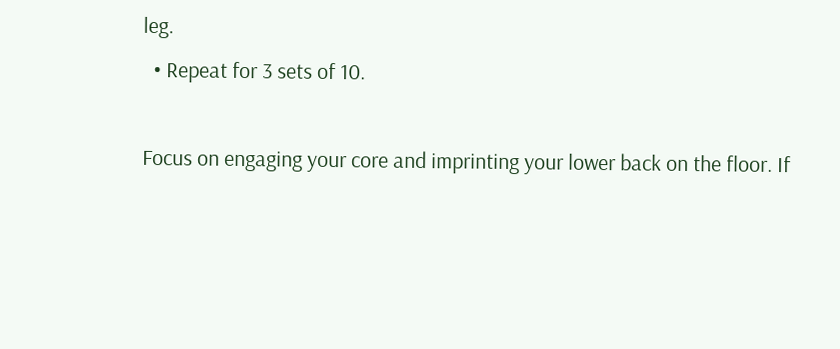leg.
  • Repeat for 3 sets of 10.

Focus on engaging your core and imprinting your lower back on the floor. If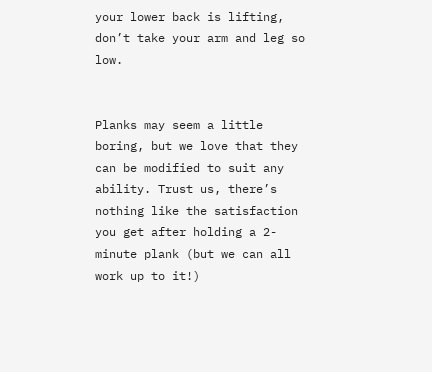your lower back is lifting, don’t take your arm and leg so low.


Planks may seem a little boring, but we love that they can be modified to suit any ability. Trust us, there’s nothing like the satisfaction you get after holding a 2-minute plank (but we can all work up to it!)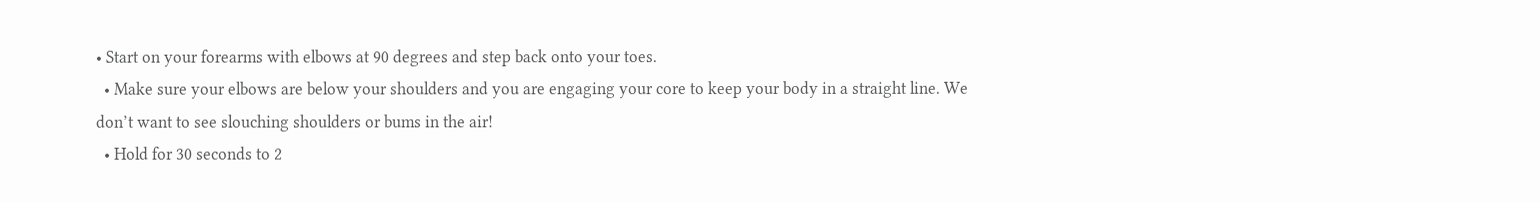• Start on your forearms with elbows at 90 degrees and step back onto your toes.
  • Make sure your elbows are below your shoulders and you are engaging your core to keep your body in a straight line. We don’t want to see slouching shoulders or bums in the air!
  • Hold for 30 seconds to 2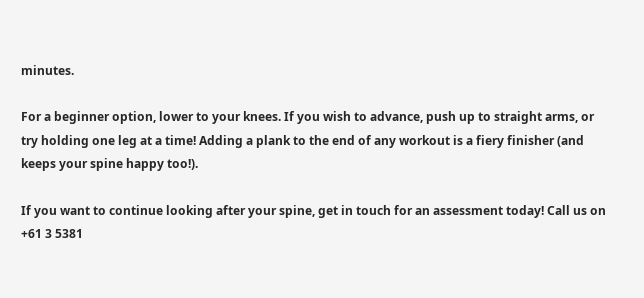minutes.

For a beginner option, lower to your knees. If you wish to advance, push up to straight arms, or try holding one leg at a time! Adding a plank to the end of any workout is a fiery finisher (and keeps your spine happy too!).

If you want to continue looking after your spine, get in touch for an assessment today! Call us on +61 3 5381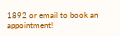1892 or email to book an appointment!